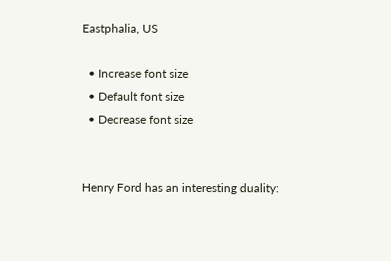Eastphalia, US

  • Increase font size
  • Default font size
  • Decrease font size


Henry Ford has an interesting duality: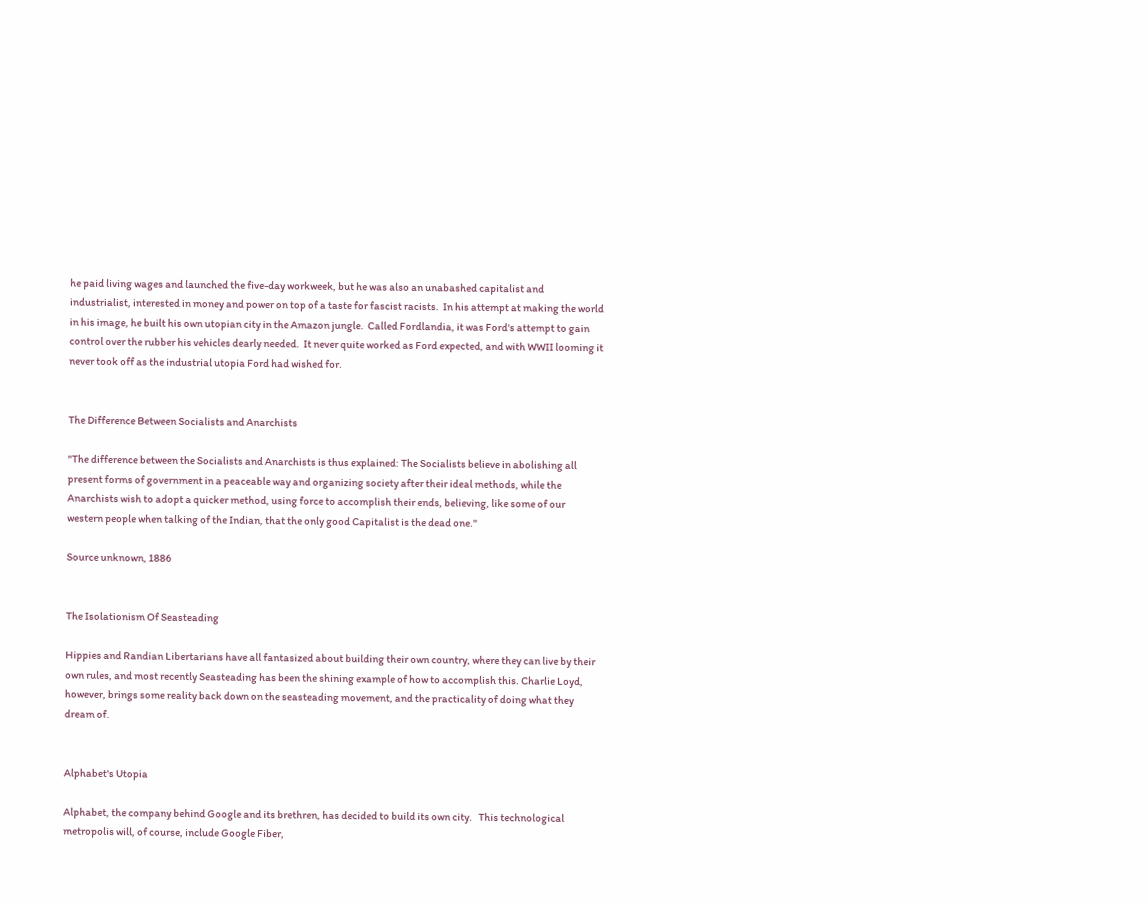he paid living wages and launched the five-day workweek, but he was also an unabashed capitalist and industrialist, interested in money and power on top of a taste for fascist racists.  In his attempt at making the world in his image, he built his own utopian city in the Amazon jungle.  Called Fordlandia, it was Ford's attempt to gain control over the rubber his vehicles dearly needed.  It never quite worked as Ford expected, and with WWII looming it never took off as the industrial utopia Ford had wished for.


The Difference Between Socialists and Anarchists

"The difference between the Socialists and Anarchists is thus explained: The Socialists believe in abolishing all present forms of government in a peaceable way and organizing society after their ideal methods, while the Anarchists wish to adopt a quicker method, using force to accomplish their ends, believing, like some of our western people when talking of the Indian, that the only good Capitalist is the dead one."

Source unknown, 1886


The Isolationism Of Seasteading

Hippies and Randian Libertarians have all fantasized about building their own country, where they can live by their own rules, and most recently Seasteading has been the shining example of how to accomplish this. Charlie Loyd, however, brings some reality back down on the seasteading movement, and the practicality of doing what they dream of.


Alphabet's Utopia

Alphabet, the company behind Google and its brethren, has decided to build its own city.   This technological metropolis will, of course, include Google Fiber,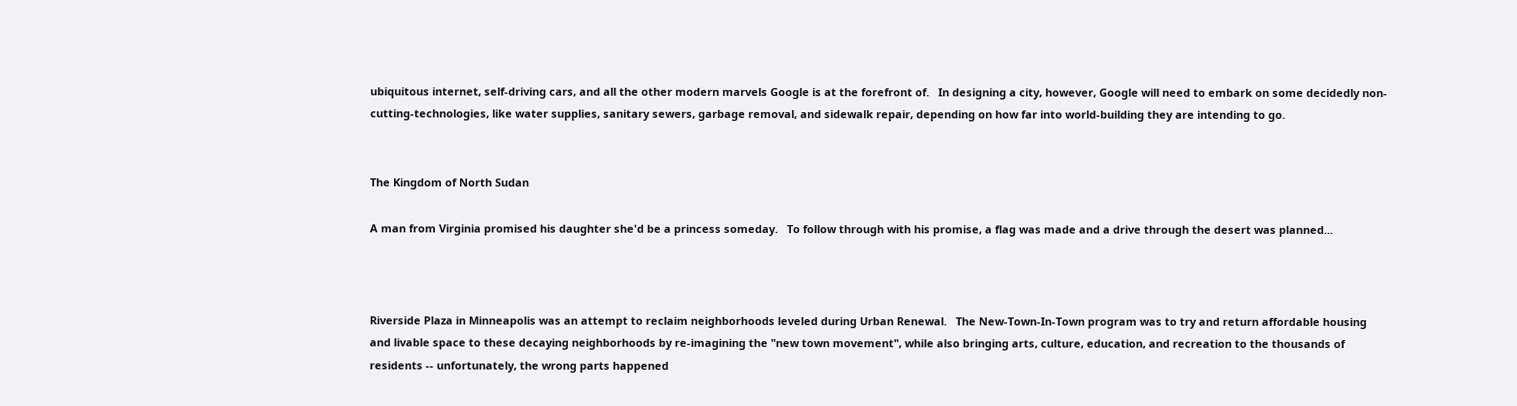ubiquitous internet, self-driving cars, and all the other modern marvels Google is at the forefront of.   In designing a city, however, Google will need to embark on some decidedly non-cutting-technologies, like water supplies, sanitary sewers, garbage removal, and sidewalk repair, depending on how far into world-building they are intending to go.


The Kingdom of North Sudan

A man from Virginia promised his daughter she'd be a princess someday.   To follow through with his promise, a flag was made and a drive through the desert was planned...



Riverside Plaza in Minneapolis was an attempt to reclaim neighborhoods leveled during Urban Renewal.   The New-Town-In-Town program was to try and return affordable housing and livable space to these decaying neighborhoods by re-imagining the "new town movement", while also bringing arts, culture, education, and recreation to the thousands of residents -- unfortunately, the wrong parts happened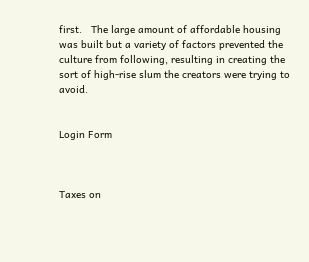first.   The large amount of affordable housing was built but a variety of factors prevented the culture from following, resulting in creating the sort of high-rise slum the creators were trying to avoid.


Login Form



Taxes on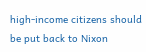high-income citizens should be put back to Nixon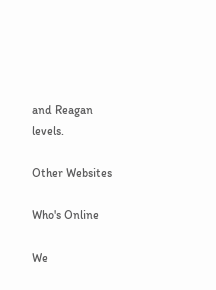and Reagan levels.

Other Websites

Who's Online

We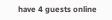have 4 guests online